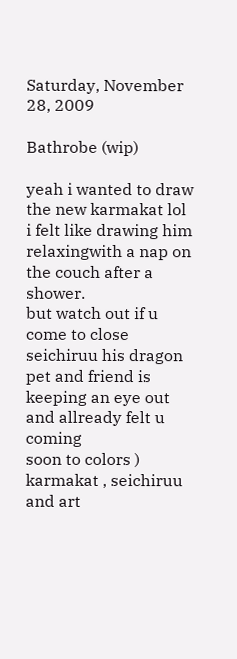Saturday, November 28, 2009

Bathrobe (wip)

yeah i wanted to draw the new karmakat lol
i felt like drawing him relaxingwith a nap on the couch after a shower.
but watch out if u come to close seichiruu his dragon pet and friend is keeping an eye out and allready felt u coming
soon to colors )
karmakat , seichiruu and art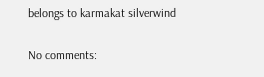belongs to karmakat silverwind

No comments: